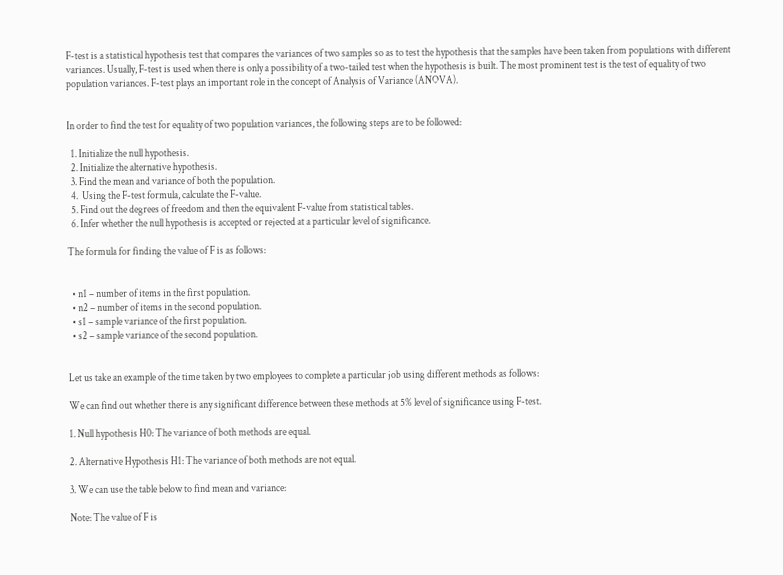F-test is a statistical hypothesis test that compares the variances of two samples so as to test the hypothesis that the samples have been taken from populations with different variances. Usually, F-test is used when there is only a possibility of a two-tailed test when the hypothesis is built. The most prominent test is the test of equality of two population variances. F-test plays an important role in the concept of Analysis of Variance (ANOVA).


In order to find the test for equality of two population variances, the following steps are to be followed:

  1. Initialize the null hypothesis.
  2. Initialize the alternative hypothesis.
  3. Find the mean and variance of both the population.
  4.  Using the F-test formula, calculate the F-value.
  5. Find out the degrees of freedom and then the equivalent F-value from statistical tables.
  6. Infer whether the null hypothesis is accepted or rejected at a particular level of significance.

The formula for finding the value of F is as follows:


  • n1 – number of items in the first population.
  • n2 – number of items in the second population.
  • s1 – sample variance of the first population.
  • s2 – sample variance of the second population.


Let us take an example of the time taken by two employees to complete a particular job using different methods as follows:

We can find out whether there is any significant difference between these methods at 5% level of significance using F-test.

1. Null hypothesis H0: The variance of both methods are equal.

2. Alternative Hypothesis H1: The variance of both methods are not equal.

3. We can use the table below to find mean and variance:

Note: The value of F is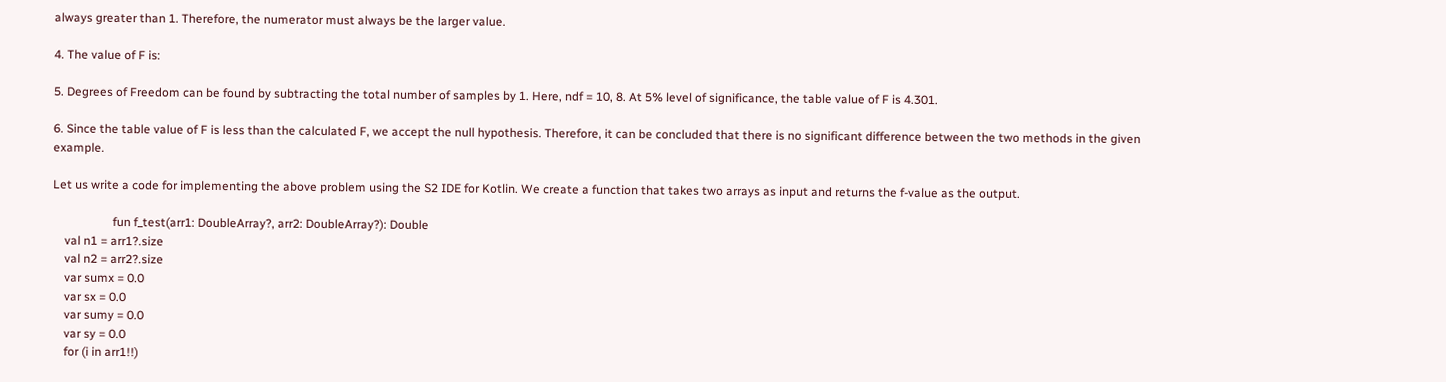always greater than 1. Therefore, the numerator must always be the larger value.

4. The value of F is:

5. Degrees of Freedom can be found by subtracting the total number of samples by 1. Here, ndf = 10, 8. At 5% level of significance, the table value of F is 4.301.

6. Since the table value of F is less than the calculated F, we accept the null hypothesis. Therefore, it can be concluded that there is no significant difference between the two methods in the given example.

Let us write a code for implementing the above problem using the S2 IDE for Kotlin. We create a function that takes two arrays as input and returns the f-value as the output.

                    fun f_test(arr1: DoubleArray?, arr2: DoubleArray?): Double
    val n1 = arr1?.size
    val n2 = arr2?.size
    var sumx = 0.0
    var sx = 0.0
    var sumy = 0.0
    var sy = 0.0
    for (i in arr1!!)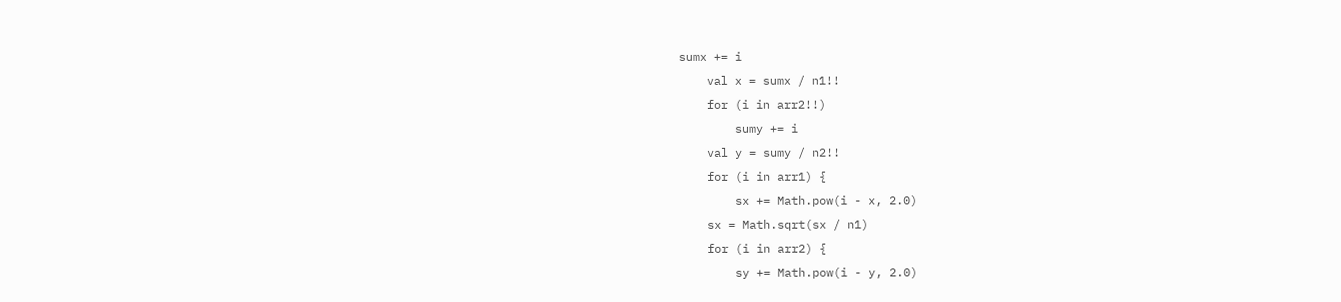sumx += i
    val x = sumx / n1!!
    for (i in arr2!!)
        sumy += i
    val y = sumy / n2!!
    for (i in arr1) {
        sx += Math.pow(i - x, 2.0)
    sx = Math.sqrt(sx / n1)
    for (i in arr2) {
        sy += Math.pow(i - y, 2.0)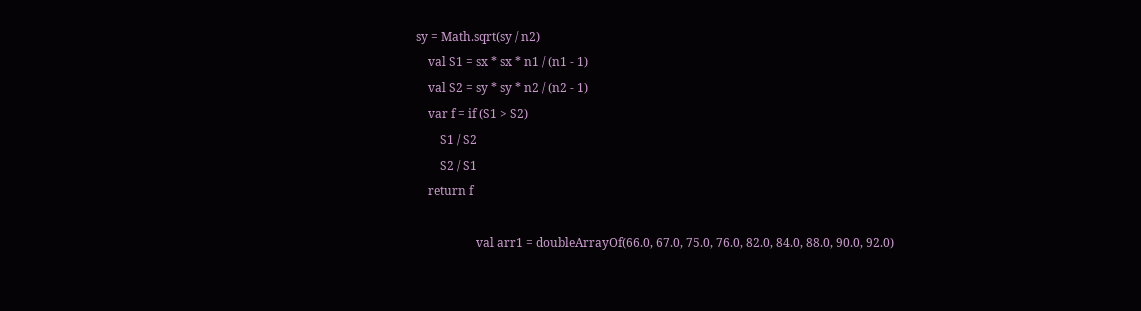sy = Math.sqrt(sy / n2)
    val S1 = sx * sx * n1 / (n1 - 1)
    val S2 = sy * sy * n2 / (n2 - 1)
    var f = if (S1 > S2)
        S1 / S2
        S2 / S1
    return f

                    val arr1 = doubleArrayOf(66.0, 67.0, 75.0, 76.0, 82.0, 84.0, 88.0, 90.0, 92.0)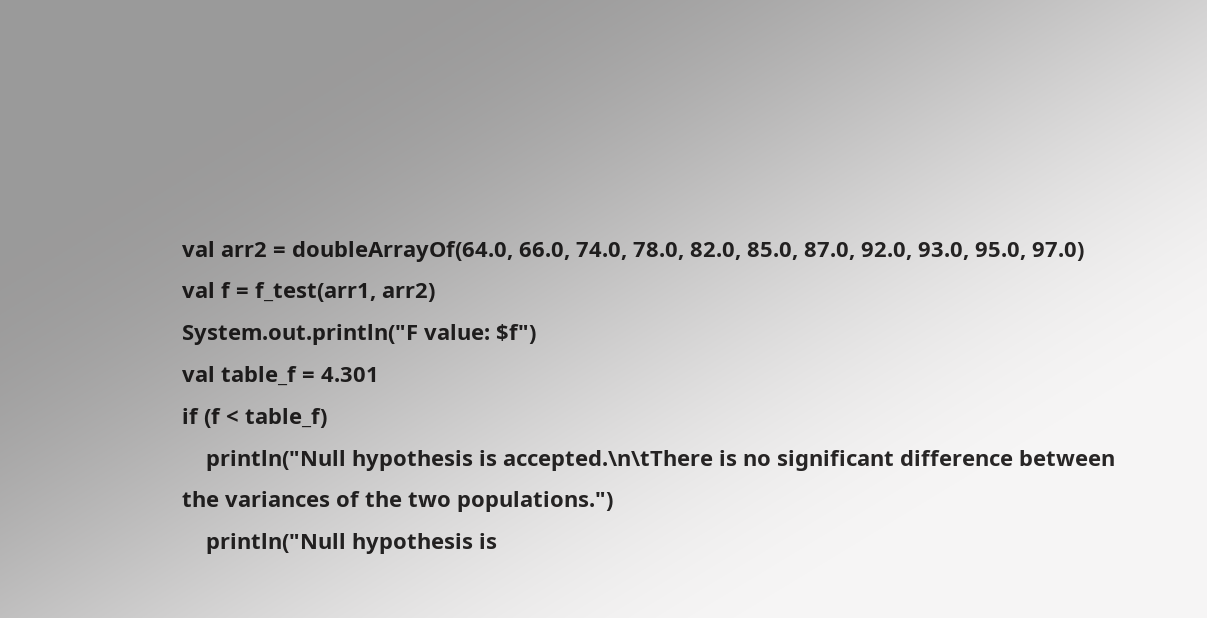val arr2 = doubleArrayOf(64.0, 66.0, 74.0, 78.0, 82.0, 85.0, 87.0, 92.0, 93.0, 95.0, 97.0)
val f = f_test(arr1, arr2)
System.out.println("F value: $f")
val table_f = 4.301
if (f < table_f)
    println("Null hypothesis is accepted.\n\tThere is no significant difference between the variances of the two populations.")
    println("Null hypothesis is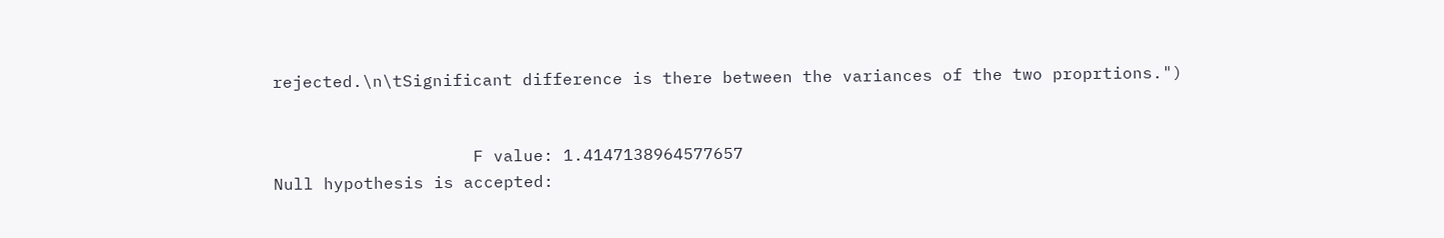rejected.\n\tSignificant difference is there between the variances of the two proprtions.")


                    F value: 1.4147138964577657
Null hypothesis is accepted: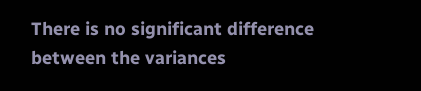There is no significant difference between the variances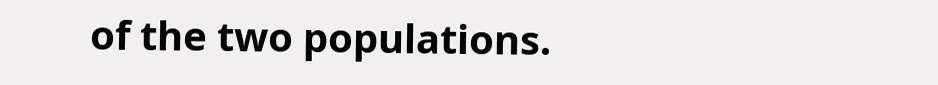of the two populations.